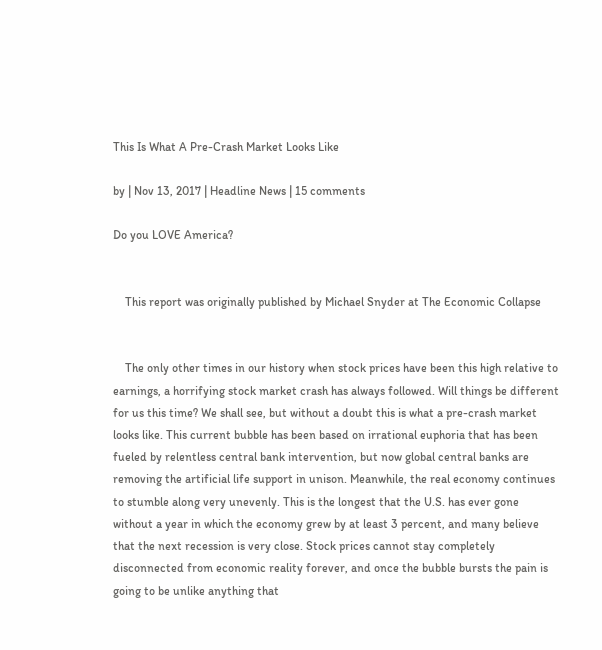This Is What A Pre-Crash Market Looks Like

by | Nov 13, 2017 | Headline News | 15 comments

Do you LOVE America?


    This report was originally published by Michael Snyder at The Economic Collapse


    The only other times in our history when stock prices have been this high relative to earnings, a horrifying stock market crash has always followed. Will things be different for us this time? We shall see, but without a doubt this is what a pre-crash market looks like. This current bubble has been based on irrational euphoria that has been fueled by relentless central bank intervention, but now global central banks are removing the artificial life support in unison. Meanwhile, the real economy continues to stumble along very unevenly. This is the longest that the U.S. has ever gone without a year in which the economy grew by at least 3 percent, and many believe that the next recession is very close. Stock prices cannot stay completely disconnected from economic reality forever, and once the bubble bursts the pain is going to be unlike anything that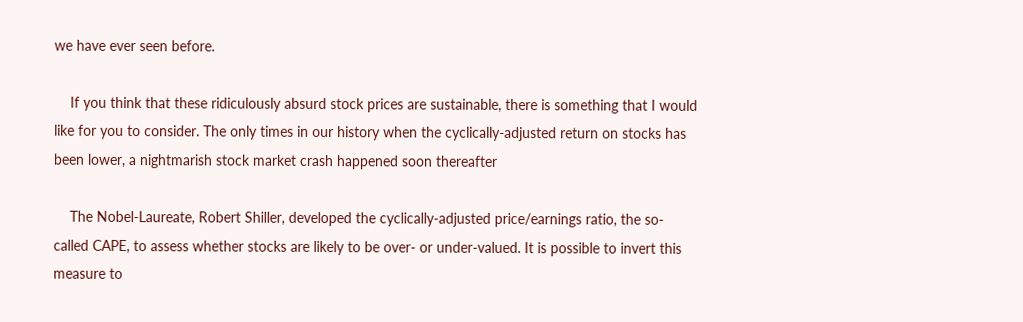we have ever seen before.

    If you think that these ridiculously absurd stock prices are sustainable, there is something that I would like for you to consider. The only times in our history when the cyclically-adjusted return on stocks has been lower, a nightmarish stock market crash happened soon thereafter

    The Nobel-Laureate, Robert Shiller, developed the cyclically-adjusted price/earnings ratio, the so-called CAPE, to assess whether stocks are likely to be over- or under-valued. It is possible to invert this measure to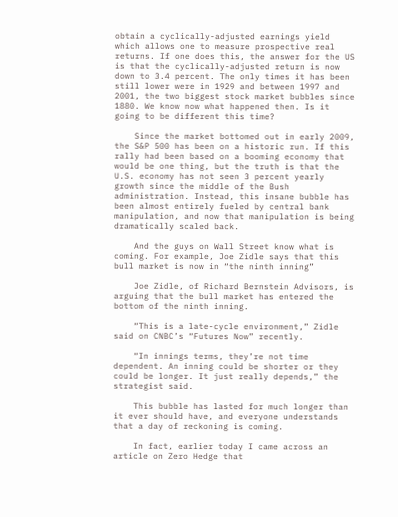obtain a cyclically-adjusted earnings yield which allows one to measure prospective real returns. If one does this, the answer for the US is that the cyclically-adjusted return is now down to 3.4 percent. The only times it has been still lower were in 1929 and between 1997 and 2001, the two biggest stock market bubbles since 1880. We know now what happened then. Is it going to be different this time?

    Since the market bottomed out in early 2009, the S&P 500 has been on a historic run. If this rally had been based on a booming economy that would be one thing, but the truth is that the U.S. economy has not seen 3 percent yearly growth since the middle of the Bush administration. Instead, this insane bubble has been almost entirely fueled by central bank manipulation, and now that manipulation is being dramatically scaled back.

    And the guys on Wall Street know what is coming. For example, Joe Zidle says that this bull market is now in “the ninth inning”

    Joe Zidle, of Richard Bernstein Advisors, is arguing that the bull market has entered the bottom of the ninth inning.

    “This is a late-cycle environment,” Zidle said on CNBC’s “Futures Now” recently.

    “In innings terms, they’re not time dependent. An inning could be shorter or they could be longer. It just really depends,” the strategist said.

    This bubble has lasted for much longer than it ever should have, and everyone understands that a day of reckoning is coming.

    In fact, earlier today I came across an article on Zero Hedge that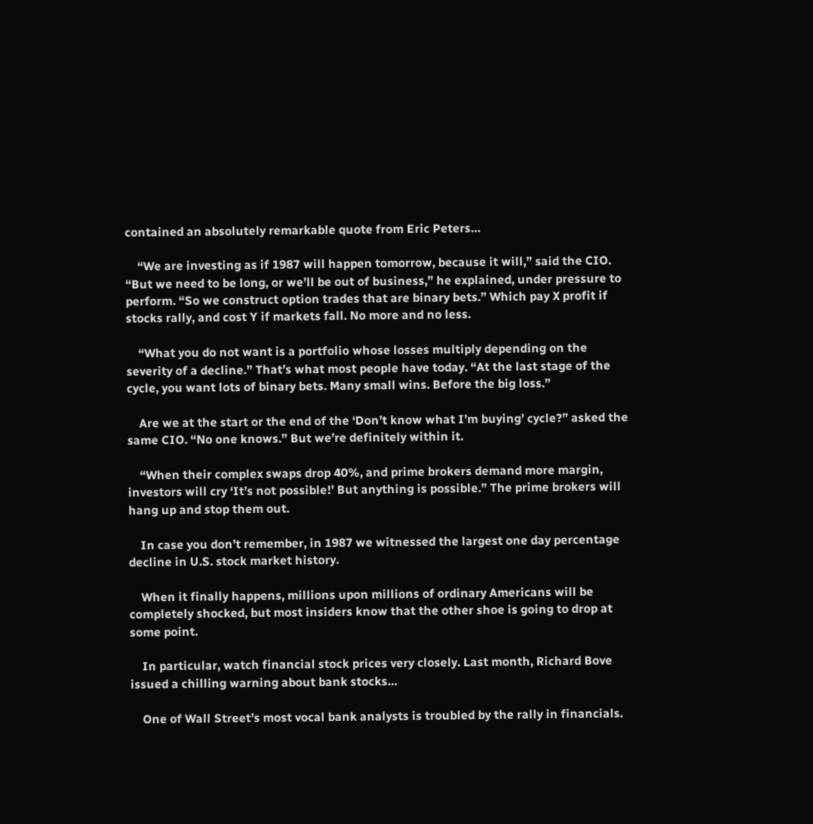contained an absolutely remarkable quote from Eric Peters…

    “We are investing as if 1987 will happen tomorrow, because it will,” said the CIO. “But we need to be long, or we’ll be out of business,” he explained, under pressure to perform. “So we construct option trades that are binary bets.” Which pay X profit if stocks rally, and cost Y if markets fall. No more and no less.

    “What you do not want is a portfolio whose losses multiply depending on the severity of a decline.” That’s what most people have today. “At the last stage of the cycle, you want lots of binary bets. Many small wins. Before the big loss.”

    Are we at the start or the end of the ‘Don’t know what I’m buying’ cycle?” asked the same CIO. “No one knows.” But we’re definitely within it.

    “When their complex swaps drop 40%, and prime brokers demand more margin, investors will cry ‘It’s not possible!’ But anything is possible.” The prime brokers will hang up and stop them out.

    In case you don’t remember, in 1987 we witnessed the largest one day percentage decline in U.S. stock market history.

    When it finally happens, millions upon millions of ordinary Americans will be completely shocked, but most insiders know that the other shoe is going to drop at some point.

    In particular, watch financial stock prices very closely. Last month, Richard Bove issued a chilling warning about bank stocks…

    One of Wall Street’s most vocal bank analysts is troubled by the rally in financials.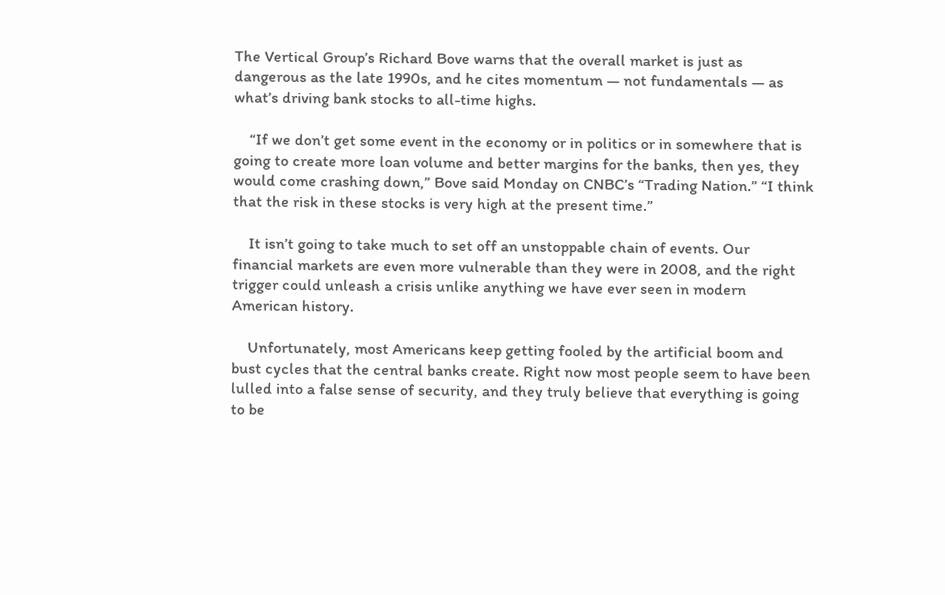The Vertical Group’s Richard Bove warns that the overall market is just as dangerous as the late 1990s, and he cites momentum — not fundamentals — as what’s driving bank stocks to all-time highs.

    “If we don’t get some event in the economy or in politics or in somewhere that is going to create more loan volume and better margins for the banks, then yes, they would come crashing down,” Bove said Monday on CNBC’s “Trading Nation.” “I think that the risk in these stocks is very high at the present time.”

    It isn’t going to take much to set off an unstoppable chain of events. Our financial markets are even more vulnerable than they were in 2008, and the right trigger could unleash a crisis unlike anything we have ever seen in modern American history.

    Unfortunately, most Americans keep getting fooled by the artificial boom and bust cycles that the central banks create. Right now most people seem to have been lulled into a false sense of security, and they truly believe that everything is going to be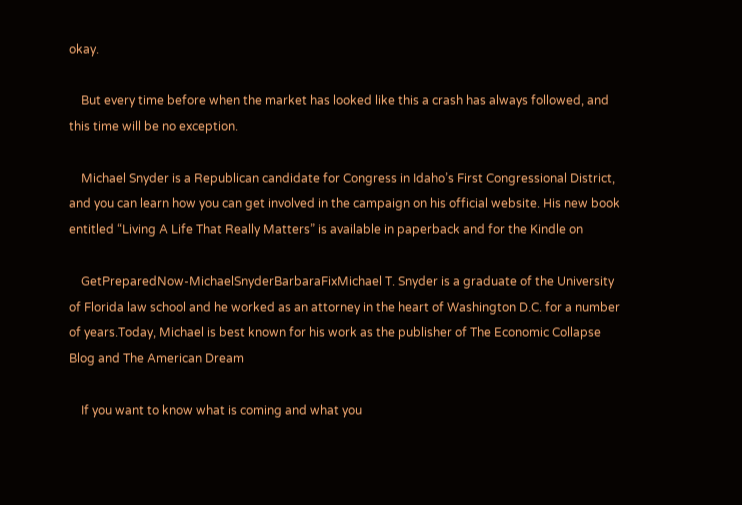okay.

    But every time before when the market has looked like this a crash has always followed, and this time will be no exception.

    Michael Snyder is a Republican candidate for Congress in Idaho’s First Congressional District, and you can learn how you can get involved in the campaign on his official website. His new book entitled “Living A Life That Really Matters” is available in paperback and for the Kindle on

    GetPreparedNow-MichaelSnyderBarbaraFixMichael T. Snyder is a graduate of the University of Florida law school and he worked as an attorney in the heart of Washington D.C. for a number of years.Today, Michael is best known for his work as the publisher of The Economic Collapse Blog and The American Dream

    If you want to know what is coming and what you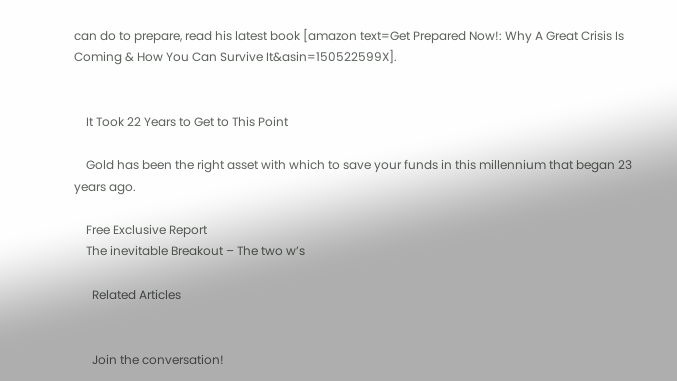can do to prepare, read his latest book [amazon text=Get Prepared Now!: Why A Great Crisis Is Coming & How You Can Survive It&asin=150522599X].


    It Took 22 Years to Get to This Point

    Gold has been the right asset with which to save your funds in this millennium that began 23 years ago.

    Free Exclusive Report
    The inevitable Breakout – The two w’s

      Related Articles


      Join the conversation!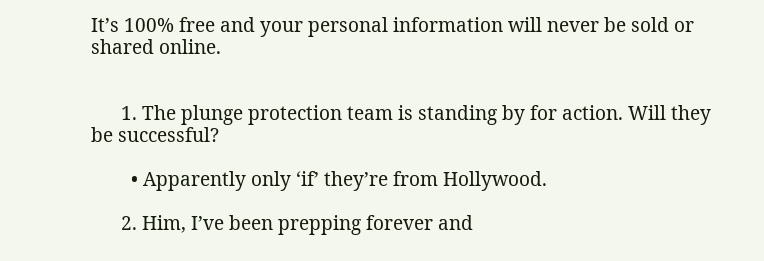It’s 100% free and your personal information will never be sold or shared online.


      1. The plunge protection team is standing by for action. Will they be successful?

        • Apparently only ‘if’ they’re from Hollywood.

      2. Him, I’ve been prepping forever and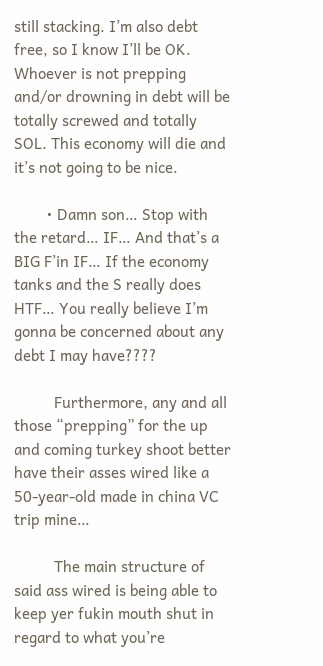still stacking. I’m also debt free, so I know I’ll be OK. Whoever is not prepping and/or drowning in debt will be totally screwed and totally SOL. This economy will die and it’s not going to be nice.

        • Damn son… Stop with the retard… IF… And that’s a BIG F’in IF… If the economy tanks and the S really does HTF… You really believe I’m gonna be concerned about any debt I may have????

          Furthermore, any and all those “prepping” for the up and coming turkey shoot better have their asses wired like a 50-year-old made in china VC trip mine…

          The main structure of said ass wired is being able to keep yer fukin mouth shut in regard to what you’re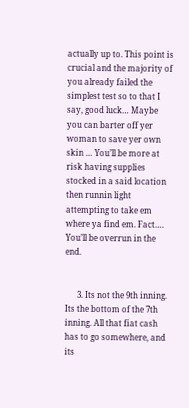actually up to. This point is crucial and the majority of you already failed the simplest test so to that I say, good luck… Maybe you can barter off yer woman to save yer own skin … You’ll be more at risk having supplies stocked in a said location then runnin light attempting to take em where ya find em. Fact…. You’ll be overrun in the end.


      3. Its not the 9th inning. Its the bottom of the 7th inning. All that fiat cash has to go somewhere, and its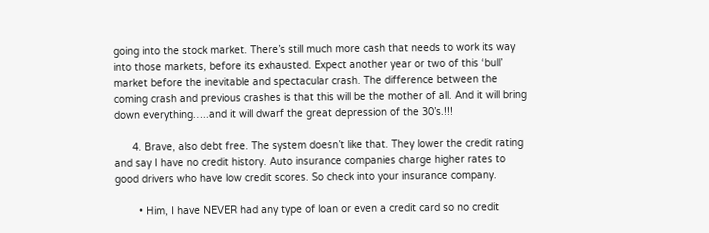going into the stock market. There’s still much more cash that needs to work its way into those markets, before its exhausted. Expect another year or two of this ‘bull’ market before the inevitable and spectacular crash. The difference between the coming crash and previous crashes is that this will be the mother of all. And it will bring down everything…..and it will dwarf the great depression of the 30’s.!!!

      4. Brave, also debt free. The system doesn’t like that. They lower the credit rating and say I have no credit history. Auto insurance companies charge higher rates to good drivers who have low credit scores. So check into your insurance company.

        • Him, I have NEVER had any type of loan or even a credit card so no credit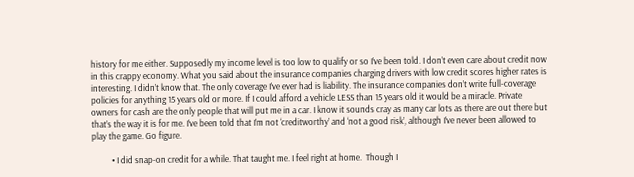history for me either. Supposedly my income level is too low to qualify or so I’ve been told. I don’t even care about credit now in this crappy economy. What you said about the insurance companies charging drivers with low credit scores higher rates is interesting. I didn’t know that. The only coverage I’ve ever had is liability. The insurance companies don’t write full-coverage policies for anything 15 years old or more. If I could afford a vehicle LESS than 15 years old it would be a miracle. Private owners for cash are the only people that will put me in a car. I know it sounds cray as many car lots as there are out there but that’s the way it is for me. I’ve been told that I’m not ‘creditworthy’ and ‘not a good risk’, although I’ve never been allowed to play the game. Go figure.

          • I did snap-on credit for a while. That taught me. I feel right at home.  Though I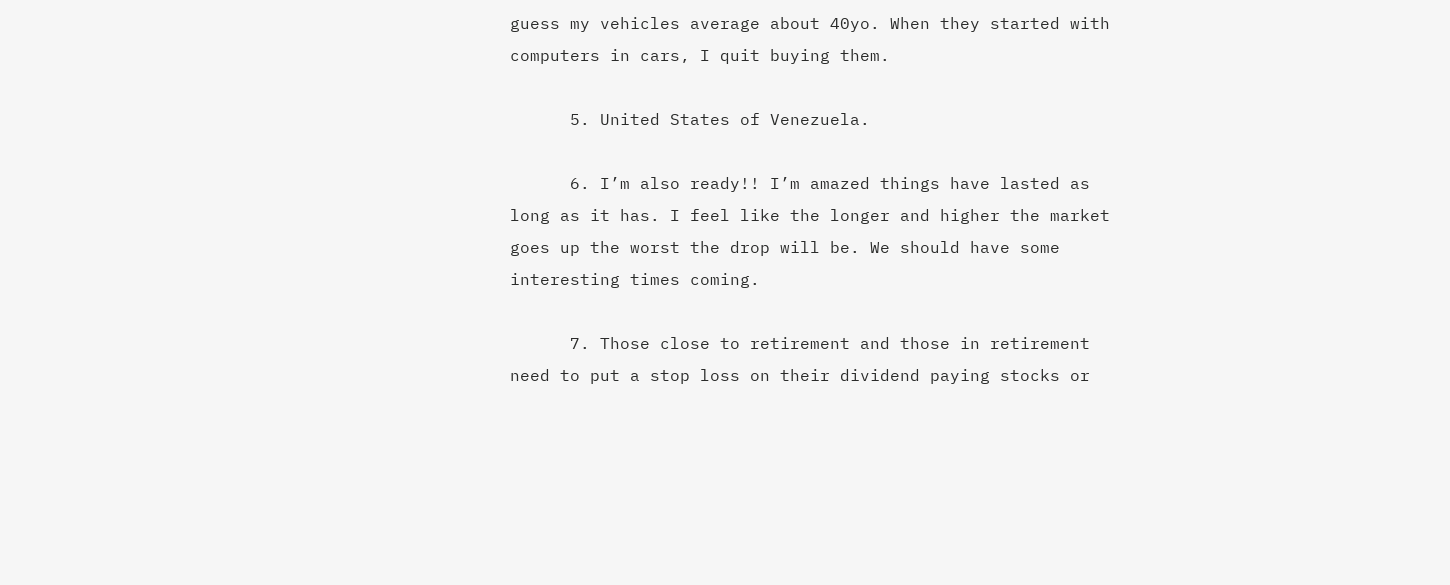guess my vehicles average about 40yo. When they started with computers in cars, I quit buying them.

      5. United States of Venezuela.

      6. I’m also ready!! I’m amazed things have lasted as long as it has. I feel like the longer and higher the market goes up the worst the drop will be. We should have some interesting times coming.

      7. Those close to retirement and those in retirement need to put a stop loss on their dividend paying stocks or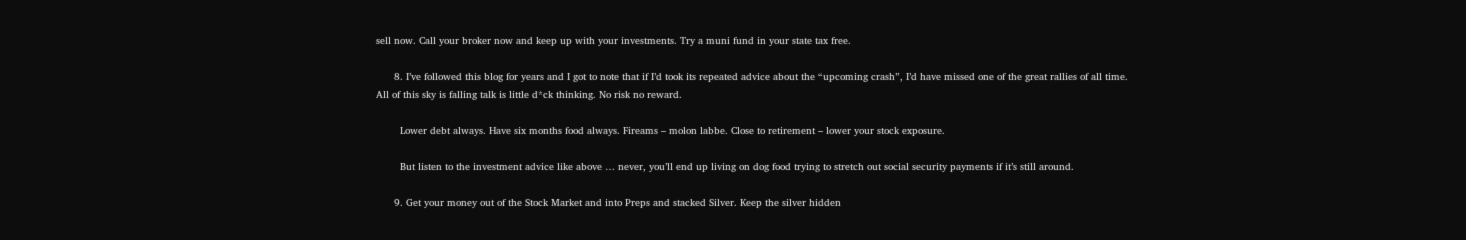sell now. Call your broker now and keep up with your investments. Try a muni fund in your state tax free.

      8. I’ve followed this blog for years and I got to note that if I’d took its repeated advice about the “upcoming crash”, I’d have missed one of the great rallies of all time. All of this sky is falling talk is little d*ck thinking. No risk no reward.

        Lower debt always. Have six months food always. Fireams – molon labbe. Close to retirement – lower your stock exposure.

        But listen to the investment advice like above … never, you’ll end up living on dog food trying to stretch out social security payments if it’s still around.

      9. Get your money out of the Stock Market and into Preps and stacked Silver. Keep the silver hidden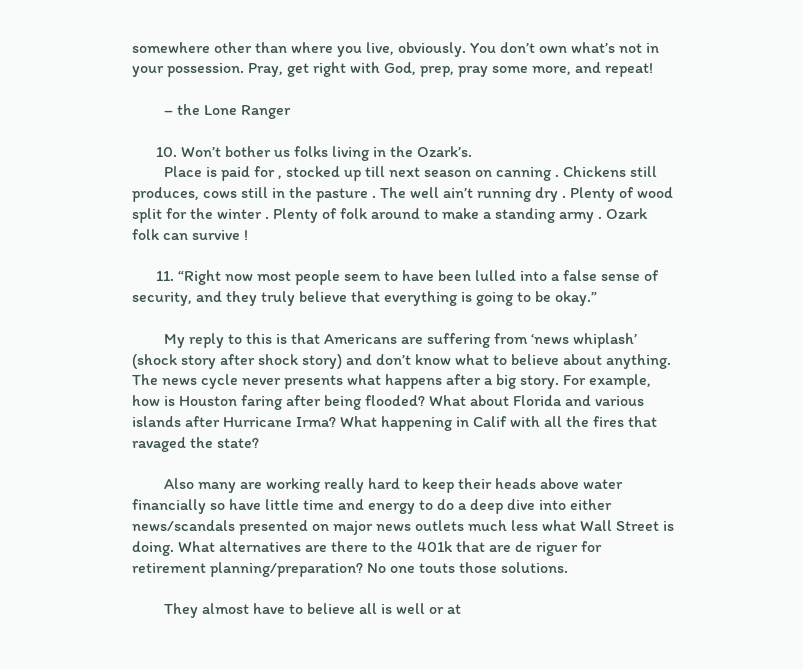somewhere other than where you live, obviously. You don’t own what’s not in your possession. Pray, get right with God, prep, pray some more, and repeat!

        – the Lone Ranger

      10. Won’t bother us folks living in the Ozark’s.
        Place is paid for , stocked up till next season on canning . Chickens still produces, cows still in the pasture . The well ain’t running dry . Plenty of wood split for the winter . Plenty of folk around to make a standing army . Ozark folk can survive !

      11. “Right now most people seem to have been lulled into a false sense of security, and they truly believe that everything is going to be okay.”

        My reply to this is that Americans are suffering from ‘news whiplash’ (shock story after shock story) and don’t know what to believe about anything. The news cycle never presents what happens after a big story. For example, how is Houston faring after being flooded? What about Florida and various islands after Hurricane Irma? What happening in Calif with all the fires that ravaged the state?

        Also many are working really hard to keep their heads above water financially so have little time and energy to do a deep dive into either news/scandals presented on major news outlets much less what Wall Street is doing. What alternatives are there to the 401k that are de riguer for retirement planning/preparation? No one touts those solutions.

        They almost have to believe all is well or at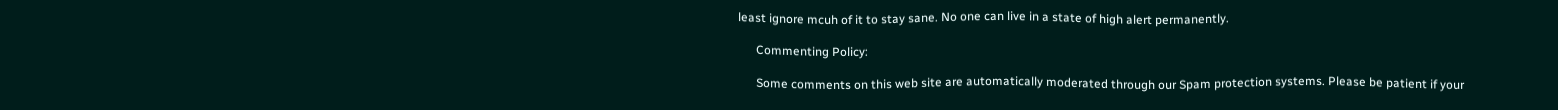least ignore mcuh of it to stay sane. No one can live in a state of high alert permanently.

      Commenting Policy:

      Some comments on this web site are automatically moderated through our Spam protection systems. Please be patient if your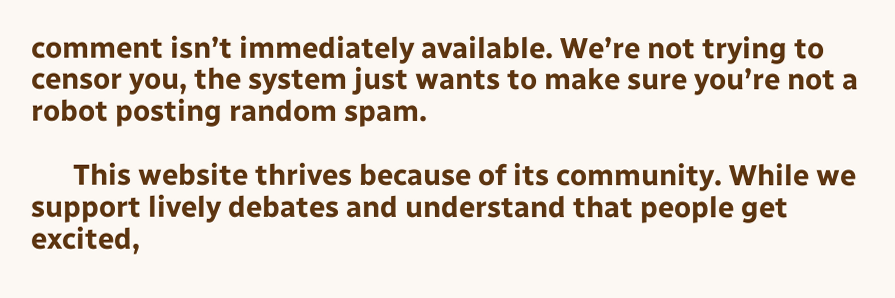comment isn’t immediately available. We’re not trying to censor you, the system just wants to make sure you’re not a robot posting random spam.

      This website thrives because of its community. While we support lively debates and understand that people get excited,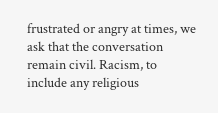frustrated or angry at times, we ask that the conversation remain civil. Racism, to include any religious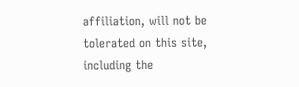affiliation, will not be tolerated on this site, including the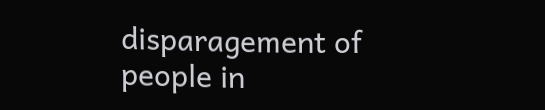disparagement of people in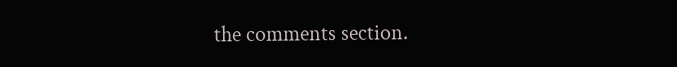the comments section.